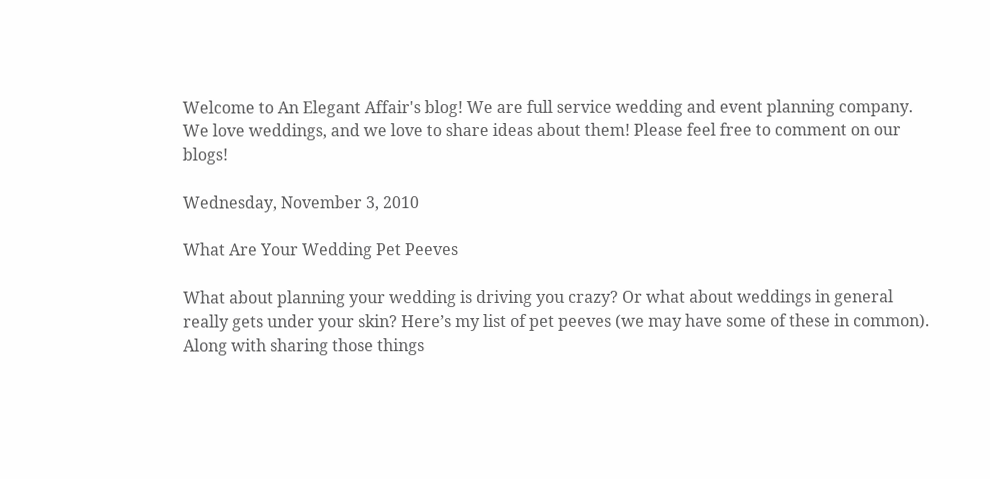Welcome to An Elegant Affair's blog! We are full service wedding and event planning company. We love weddings, and we love to share ideas about them! Please feel free to comment on our blogs!

Wednesday, November 3, 2010

What Are Your Wedding Pet Peeves

What about planning your wedding is driving you crazy? Or what about weddings in general really gets under your skin? Here’s my list of pet peeves (we may have some of these in common). Along with sharing those things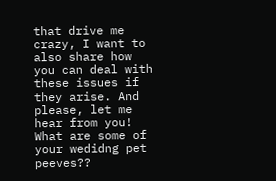that drive me crazy, I want to also share how you can deal with these issues if they arise. And please, let me hear from you! What are some of your wedidng pet peeves??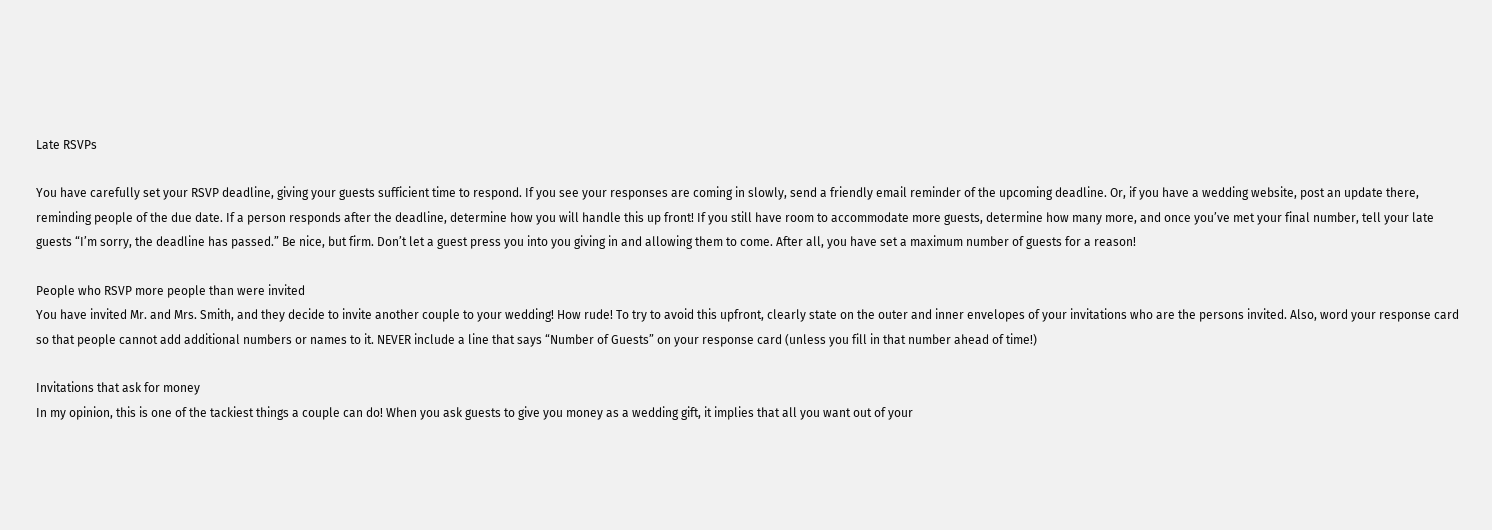Late RSVPs

You have carefully set your RSVP deadline, giving your guests sufficient time to respond. If you see your responses are coming in slowly, send a friendly email reminder of the upcoming deadline. Or, if you have a wedding website, post an update there, reminding people of the due date. If a person responds after the deadline, determine how you will handle this up front! If you still have room to accommodate more guests, determine how many more, and once you’ve met your final number, tell your late guests “I’m sorry, the deadline has passed.” Be nice, but firm. Don’t let a guest press you into you giving in and allowing them to come. After all, you have set a maximum number of guests for a reason!

People who RSVP more people than were invited
You have invited Mr. and Mrs. Smith, and they decide to invite another couple to your wedding! How rude! To try to avoid this upfront, clearly state on the outer and inner envelopes of your invitations who are the persons invited. Also, word your response card so that people cannot add additional numbers or names to it. NEVER include a line that says “Number of Guests” on your response card (unless you fill in that number ahead of time!)

Invitations that ask for money
In my opinion, this is one of the tackiest things a couple can do! When you ask guests to give you money as a wedding gift, it implies that all you want out of your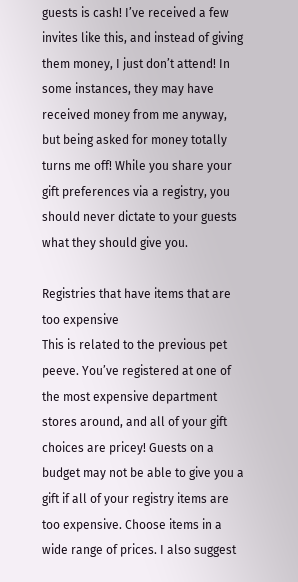guests is cash! I’ve received a few invites like this, and instead of giving them money, I just don’t attend! In some instances, they may have received money from me anyway, but being asked for money totally turns me off! While you share your gift preferences via a registry, you should never dictate to your guests what they should give you.

Registries that have items that are too expensive
This is related to the previous pet peeve. You’ve registered at one of the most expensive department stores around, and all of your gift choices are pricey! Guests on a budget may not be able to give you a gift if all of your registry items are too expensive. Choose items in a wide range of prices. I also suggest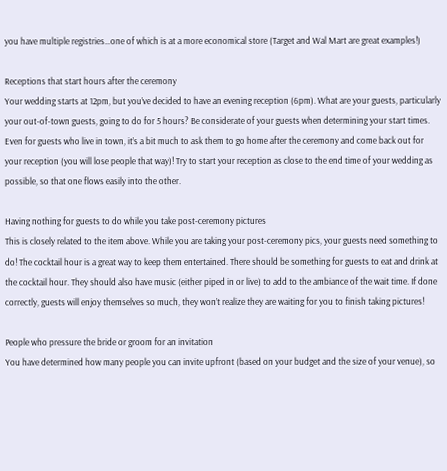you have multiple registries…one of which is at a more economical store (Target and Wal Mart are great examples!)

Receptions that start hours after the ceremony
Your wedding starts at 12pm, but you’ve decided to have an evening reception (6pm). What are your guests, particularly your out-of-town guests, going to do for 5 hours? Be considerate of your guests when determining your start times. Even for guests who live in town, it’s a bit much to ask them to go home after the ceremony and come back out for your reception (you will lose people that way)! Try to start your reception as close to the end time of your wedding as possible, so that one flows easily into the other.

Having nothing for guests to do while you take post-ceremony pictures
This is closely related to the item above. While you are taking your post-ceremony pics, your guests need something to do! The cocktail hour is a great way to keep them entertained. There should be something for guests to eat and drink at the cocktail hour. They should also have music (either piped in or live) to add to the ambiance of the wait time. If done correctly, guests will enjoy themselves so much, they won’t realize they are waiting for you to finish taking pictures!

People who pressure the bride or groom for an invitation
You have determined how many people you can invite upfront (based on your budget and the size of your venue), so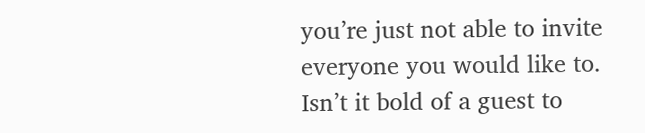you’re just not able to invite everyone you would like to. Isn’t it bold of a guest to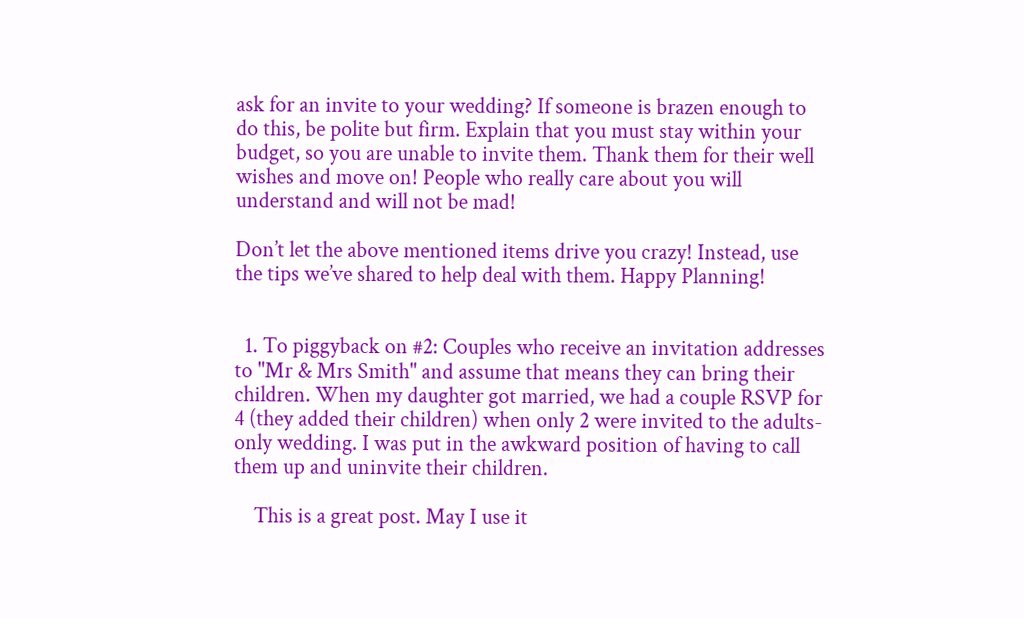ask for an invite to your wedding? If someone is brazen enough to do this, be polite but firm. Explain that you must stay within your budget, so you are unable to invite them. Thank them for their well wishes and move on! People who really care about you will understand and will not be mad!

Don’t let the above mentioned items drive you crazy! Instead, use the tips we’ve shared to help deal with them. Happy Planning!


  1. To piggyback on #2: Couples who receive an invitation addresses to "Mr & Mrs Smith" and assume that means they can bring their children. When my daughter got married, we had a couple RSVP for 4 (they added their children) when only 2 were invited to the adults-only wedding. I was put in the awkward position of having to call them up and uninvite their children.

    This is a great post. May I use it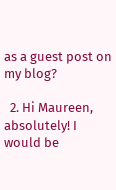as a guest post on my blog?

  2. Hi Maureen, absolutely! I would be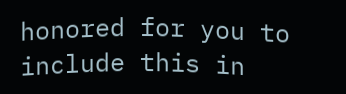honored for you to include this in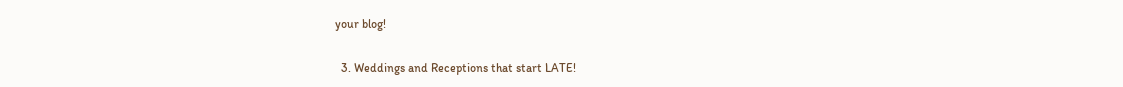your blog!

  3. Weddings and Receptions that start LATE!